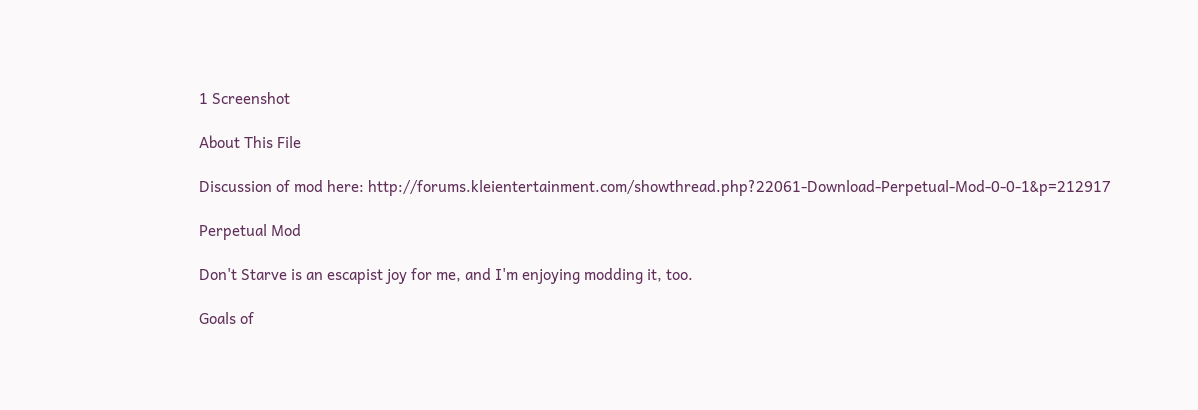1 Screenshot

About This File

Discussion of mod here: http://forums.kleientertainment.com/showthread.php?22061-Download-Perpetual-Mod-0-0-1&p=212917

Perpetual Mod

Don't Starve is an escapist joy for me, and I'm enjoying modding it, too.

Goals of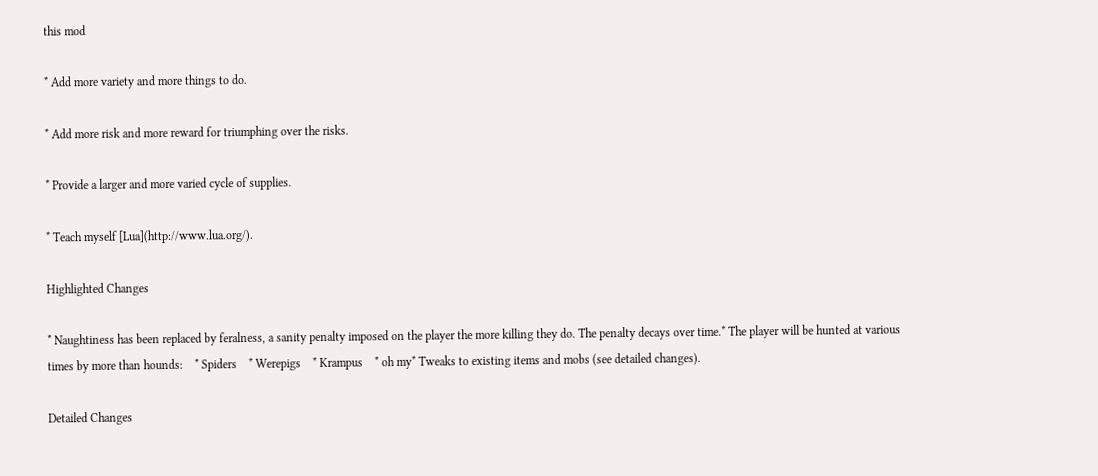this mod

* Add more variety and more things to do.

* Add more risk and more reward for triumphing over the risks.

* Provide a larger and more varied cycle of supplies.

* Teach myself [Lua](http://www.lua.org/).

Highlighted Changes

* Naughtiness has been replaced by feralness, a sanity penalty imposed on the player the more killing they do. The penalty decays over time.* The player will be hunted at various times by more than hounds:    * Spiders    * Werepigs    * Krampus    * oh my* Tweaks to existing items and mobs (see detailed changes).

Detailed Changes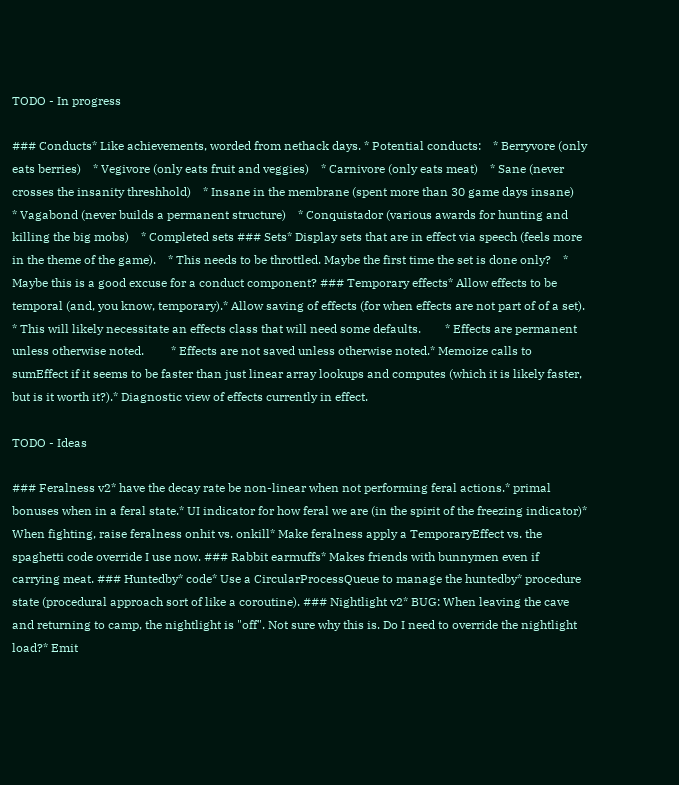TODO - In progress

### Conducts* Like achievements, worded from nethack days. * Potential conducts:    * Berryvore (only eats berries)    * Vegivore (only eats fruit and veggies)    * Carnivore (only eats meat)    * Sane (never crosses the insanity threshhold)    * Insane in the membrane (spent more than 30 game days insane)    * Vagabond (never builds a permanent structure)    * Conquistador (various awards for hunting and killing the big mobs)    * Completed sets ### Sets* Display sets that are in effect via speech (feels more in the theme of the game).    * This needs to be throttled. Maybe the first time the set is done only?    * Maybe this is a good excuse for a conduct component? ### Temporary effects* Allow effects to be temporal (and, you know, temporary).* Allow saving of effects (for when effects are not part of of a set).    * This will likely necessitate an effects class that will need some defaults.        * Effects are permanent unless otherwise noted.         * Effects are not saved unless otherwise noted.* Memoize calls to sumEffect if it seems to be faster than just linear array lookups and computes (which it is likely faster, but is it worth it?).* Diagnostic view of effects currently in effect.

TODO - Ideas

### Feralness v2* have the decay rate be non-linear when not performing feral actions.* primal bonuses when in a feral state.* UI indicator for how feral we are (in the spirit of the freezing indicator)* When fighting, raise feralness onhit vs. onkill* Make feralness apply a TemporaryEffect vs. the spaghetti code override I use now. ### Rabbit earmuffs* Makes friends with bunnymen even if carrying meat. ### Huntedby* code* Use a CircularProcessQueue to manage the huntedby* procedure state (procedural approach sort of like a coroutine). ### Nightlight v2* BUG: When leaving the cave and returning to camp, the nightlight is "off". Not sure why this is. Do I need to override the nightlight load?* Emit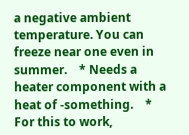a negative ambient temperature. You can freeze near one even in summer.    * Needs a heater component with a heat of -something.    * For this to work,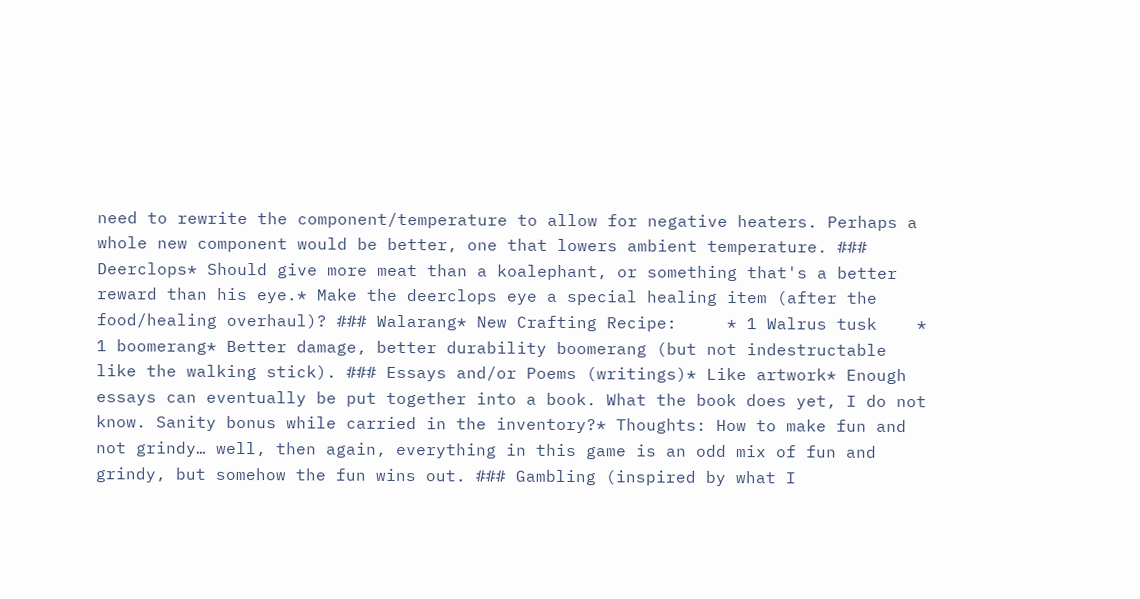need to rewrite the component/temperature to allow for negative heaters. Perhaps a whole new component would be better, one that lowers ambient temperature. ### Deerclops* Should give more meat than a koalephant, or something that's a better reward than his eye.* Make the deerclops eye a special healing item (after the food/healing overhaul)? ### Walarang* New Crafting Recipe:     * 1 Walrus tusk    * 1 boomerang* Better damage, better durability boomerang (but not indestructable like the walking stick). ### Essays and/or Poems (writings)* Like artwork* Enough essays can eventually be put together into a book. What the book does yet, I do not know. Sanity bonus while carried in the inventory?* Thoughts: How to make fun and not grindy… well, then again, everything in this game is an odd mix of fun and grindy, but somehow the fun wins out. ### Gambling (inspired by what I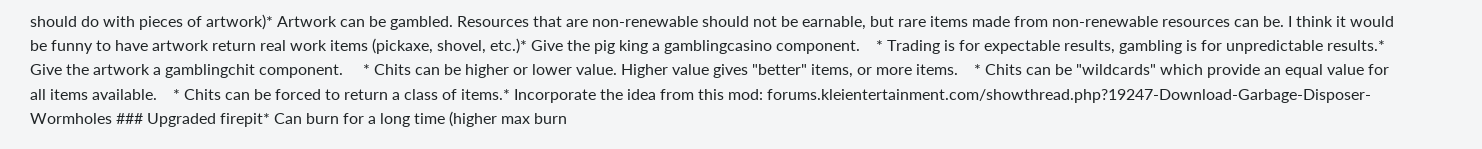should do with pieces of artwork)* Artwork can be gambled. Resources that are non-renewable should not be earnable, but rare items made from non-renewable resources can be. I think it would be funny to have artwork return real work items (pickaxe, shovel, etc.)* Give the pig king a gamblingcasino component.    * Trading is for expectable results, gambling is for unpredictable results.* Give the artwork a gamblingchit component.     * Chits can be higher or lower value. Higher value gives "better" items, or more items.    * Chits can be "wildcards" which provide an equal value for all items available.    * Chits can be forced to return a class of items.* Incorporate the idea from this mod: forums.kleientertainment.com/showthread.php?19247-Download-Garbage-Disposer-Wormholes ### Upgraded firepit* Can burn for a long time (higher max burn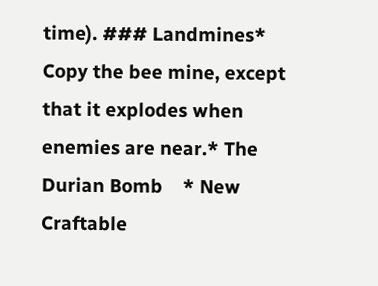time). ### Landmines* Copy the bee mine, except that it explodes when enemies are near.* The Durian Bomb    * New Craftable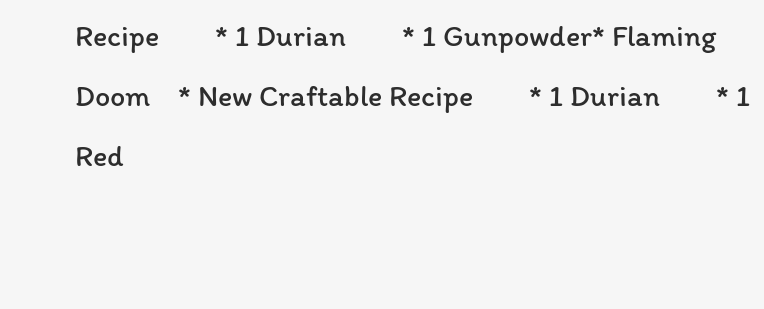Recipe        * 1 Durian        * 1 Gunpowder* Flaming Doom    * New Craftable Recipe        * 1 Durian        * 1 Red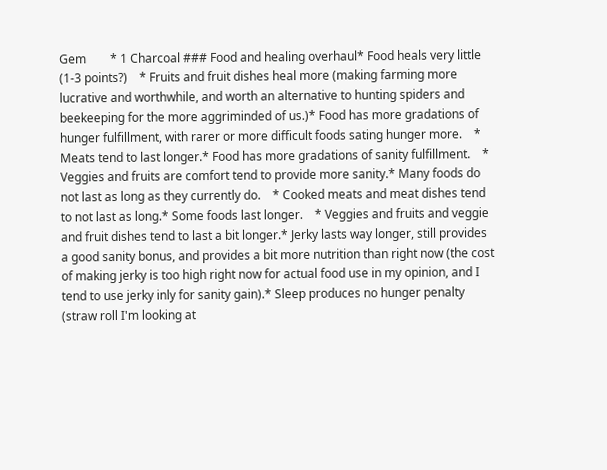Gem        * 1 Charcoal ### Food and healing overhaul* Food heals very little (1-3 points?)    * Fruits and fruit dishes heal more (making farming more lucrative and worthwhile, and worth an alternative to hunting spiders and beekeeping for the more aggriminded of us.)* Food has more gradations of hunger fulfillment, with rarer or more difficult foods sating hunger more.    * Meats tend to last longer.* Food has more gradations of sanity fulfillment.    * Veggies and fruits are comfort tend to provide more sanity.* Many foods do not last as long as they currently do.    * Cooked meats and meat dishes tend to not last as long.* Some foods last longer.    * Veggies and fruits and veggie and fruit dishes tend to last a bit longer.* Jerky lasts way longer, still provides a good sanity bonus, and provides a bit more nutrition than right now (the cost of making jerky is too high right now for actual food use in my opinion, and I tend to use jerky inly for sanity gain).* Sleep produces no hunger penalty (straw roll I'm looking at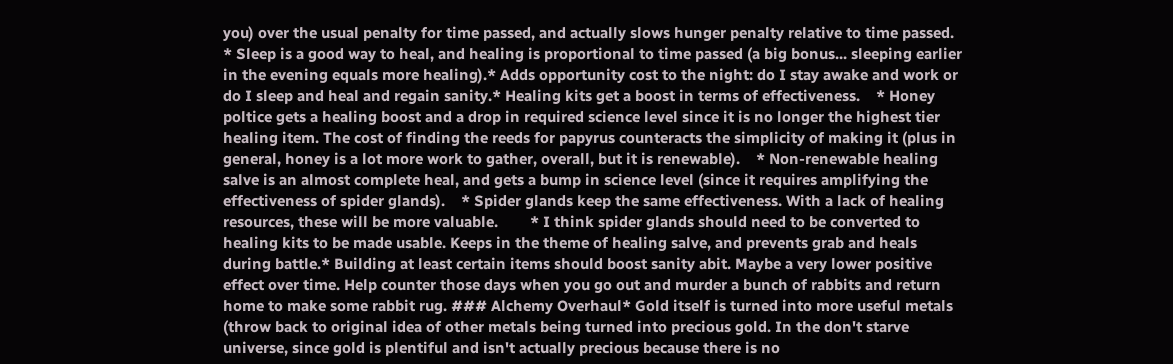you) over the usual penalty for time passed, and actually slows hunger penalty relative to time passed. * Sleep is a good way to heal, and healing is proportional to time passed (a big bonus... sleeping earlier in the evening equals more healing).* Adds opportunity cost to the night: do I stay awake and work or do I sleep and heal and regain sanity.* Healing kits get a boost in terms of effectiveness.    * Honey poltice gets a healing boost and a drop in required science level since it is no longer the highest tier healing item. The cost of finding the reeds for papyrus counteracts the simplicity of making it (plus in general, honey is a lot more work to gather, overall, but it is renewable).    * Non-renewable healing salve is an almost complete heal, and gets a bump in science level (since it requires amplifying the effectiveness of spider glands).    * Spider glands keep the same effectiveness. With a lack of healing resources, these will be more valuable.        * I think spider glands should need to be converted to healing kits to be made usable. Keeps in the theme of healing salve, and prevents grab and heals during battle.* Building at least certain items should boost sanity abit. Maybe a very lower positive effect over time. Help counter those days when you go out and murder a bunch of rabbits and return home to make some rabbit rug. ### Alchemy Overhaul* Gold itself is turned into more useful metals (throw back to original idea of other metals being turned into precious gold. In the don't starve universe, since gold is plentiful and isn't actually precious because there is no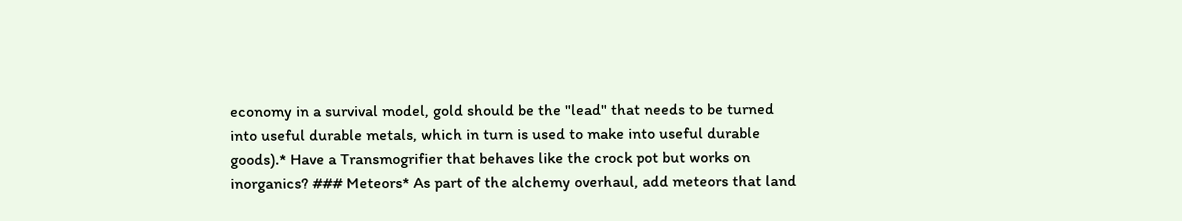economy in a survival model, gold should be the "lead" that needs to be turned into useful durable metals, which in turn is used to make into useful durable goods).* Have a Transmogrifier that behaves like the crock pot but works on inorganics? ### Meteors* As part of the alchemy overhaul, add meteors that land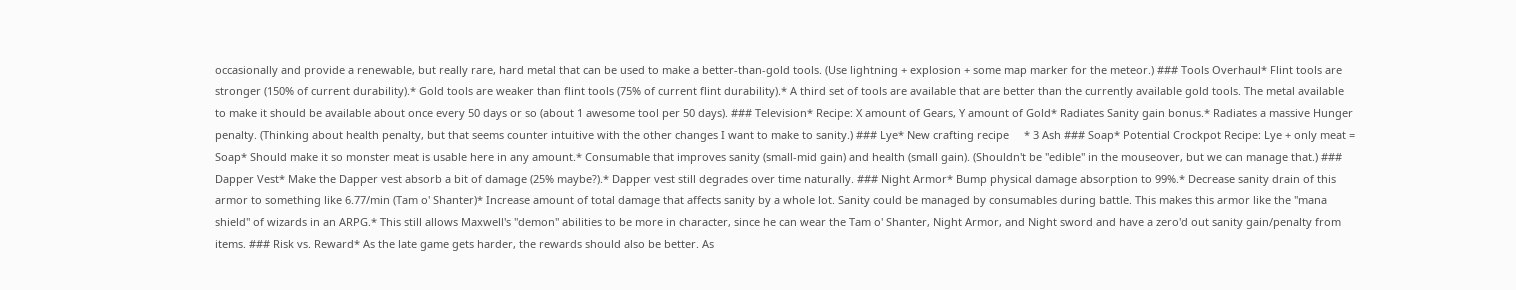occasionally and provide a renewable, but really rare, hard metal that can be used to make a better-than-gold tools. (Use lightning + explosion + some map marker for the meteor.) ### Tools Overhaul* Flint tools are stronger (150% of current durability).* Gold tools are weaker than flint tools (75% of current flint durability).* A third set of tools are available that are better than the currently available gold tools. The metal available to make it should be available about once every 50 days or so (about 1 awesome tool per 50 days). ### Television* Recipe: X amount of Gears, Y amount of Gold* Radiates Sanity gain bonus.* Radiates a massive Hunger penalty. (Thinking about health penalty, but that seems counter intuitive with the other changes I want to make to sanity.) ### Lye* New crafting recipe     * 3 Ash ### Soap* Potential Crockpot Recipe: Lye + only meat = Soap* Should make it so monster meat is usable here in any amount.* Consumable that improves sanity (small-mid gain) and health (small gain). (Shouldn't be "edible" in the mouseover, but we can manage that.) ### Dapper Vest* Make the Dapper vest absorb a bit of damage (25% maybe?).* Dapper vest still degrades over time naturally. ### Night Armor* Bump physical damage absorption to 99%.* Decrease sanity drain of this armor to something like 6.77/min (Tam o' Shanter)* Increase amount of total damage that affects sanity by a whole lot. Sanity could be managed by consumables during battle. This makes this armor like the "mana shield" of wizards in an ARPG.* This still allows Maxwell's "demon" abilities to be more in character, since he can wear the Tam o' Shanter, Night Armor, and Night sword and have a zero'd out sanity gain/penalty from items. ### Risk vs. Reward* As the late game gets harder, the rewards should also be better. As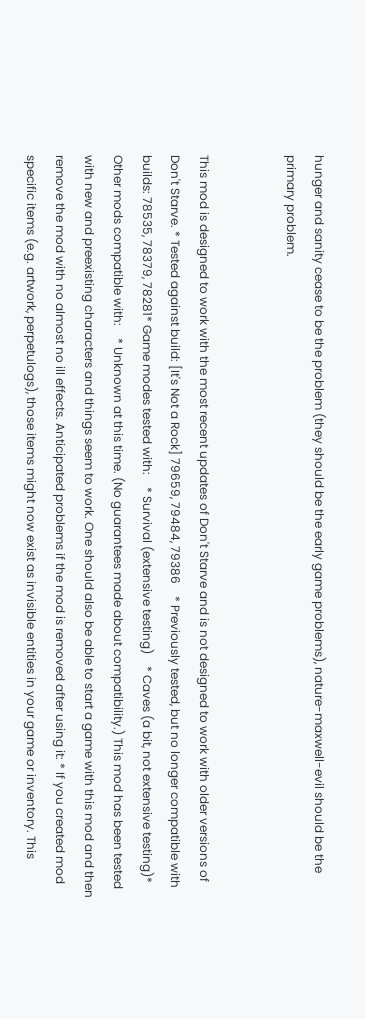hunger and sanity cease to be the problem (they should be the early game problems), nature-maxwell-evil should be the primary problem.


This mod is designed to work with the most recent updates of Don't Starve and is not designed to work with older versions of Don't Starve. * Tested against build: [It's Not a Rock] 79659, 79484, 79386    * Previously tested, but no longer compatible with builds: 78535, 78379, 78281* Game modes tested with:    * Survival (extensive testing)    * Caves (a bit, not extensive testing)* Other mods compatible with:    * Unknown at this time. (No guarantees made about compatibility.) This mod has been tested with new and preexisting characters and things seem to work. One should also be able to start a game with this mod and then remove the mod with no almost no ill effects. Anticipated problems if the mod is removed after using it: * If you created mod specific items (e.g. artwork, perpetulogs), those items might now exist as invisible entities in your game or inventory. This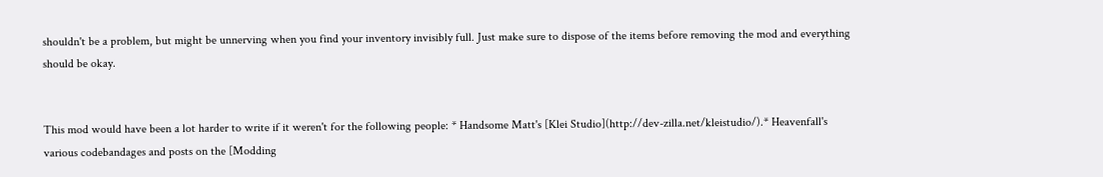shouldn't be a problem, but might be unnerving when you find your inventory invisibly full. Just make sure to dispose of the items before removing the mod and everything should be okay.


This mod would have been a lot harder to write if it weren't for the following people: * Handsome Matt's [Klei Studio](http://dev-zilla.net/kleistudio/).* Heavenfall's various codebandages and posts on the [Modding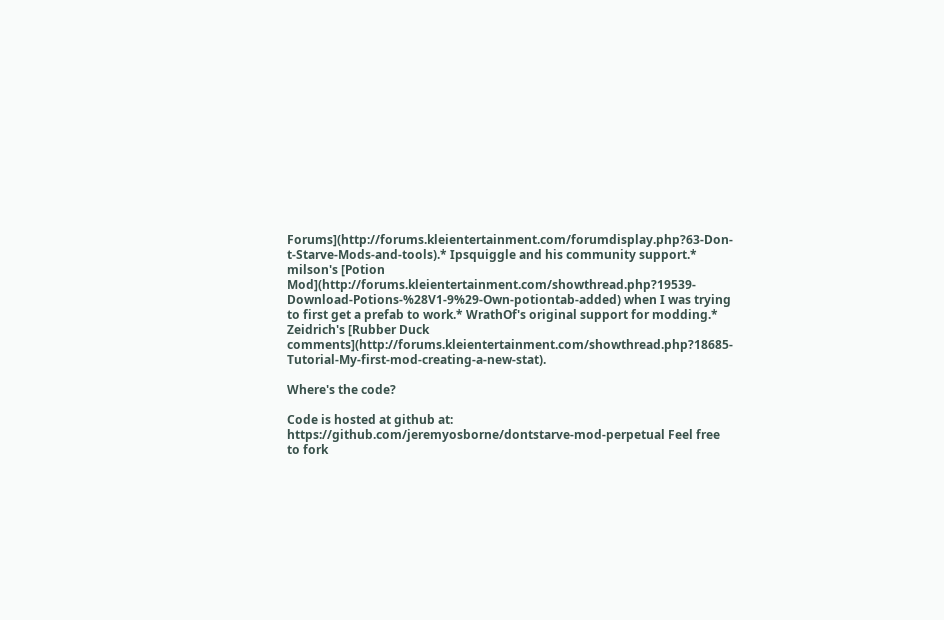Forums](http://forums.kleientertainment.com/forumdisplay.php?63-Don-t-Starve-Mods-and-tools).* Ipsquiggle and his community support.* milson's [Potion Mod](http://forums.kleientertainment.com/showthread.php?19539-Download-Potions-%28V1-9%29-Own-potiontab-added) when I was trying to first get a prefab to work.* WrathOf's original support for modding.* Zeidrich's [Rubber Duck comments](http://forums.kleientertainment.com/showthread.php?18685-Tutorial-My-first-mod-creating-a-new-stat).

Where's the code?

Code is hosted at github at:     https://github.com/jeremyosborne/dontstarve-mod-perpetual Feel free to fork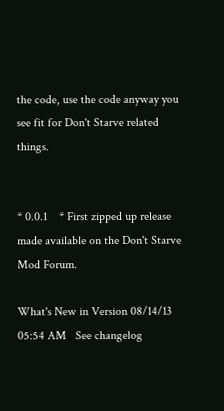the code, use the code anyway you see fit for Don't Starve related things.


* 0.0.1    * First zipped up release made available on the Don't Starve Mod Forum.

What's New in Version 08/14/13 05:54 AM   See changelog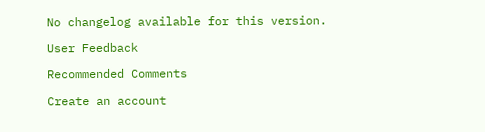No changelog available for this version.

User Feedback

Recommended Comments

Create an account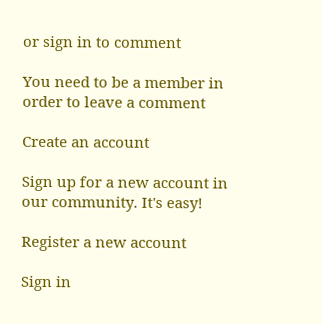or sign in to comment

You need to be a member in order to leave a comment

Create an account

Sign up for a new account in our community. It's easy!

Register a new account

Sign in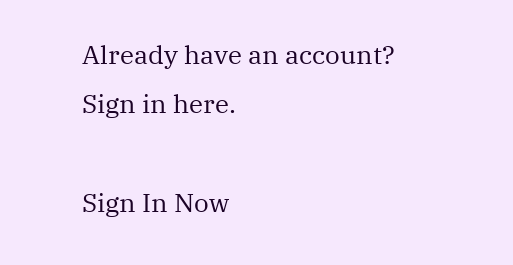Already have an account? Sign in here.

Sign In Now